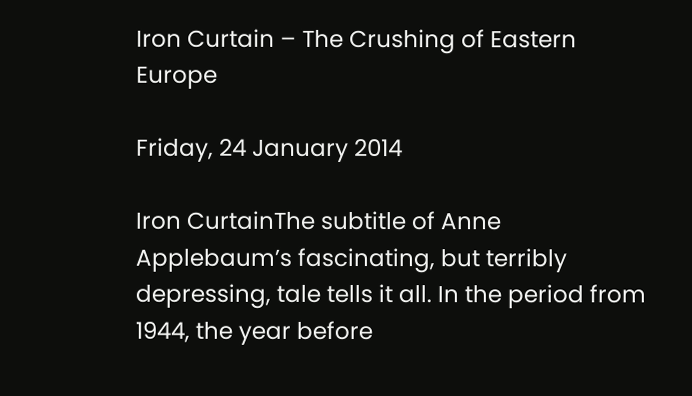Iron Curtain – The Crushing of Eastern Europe

Friday, 24 January 2014

Iron CurtainThe subtitle of Anne Applebaum’s fascinating, but terribly depressing, tale tells it all. In the period from 1944, the year before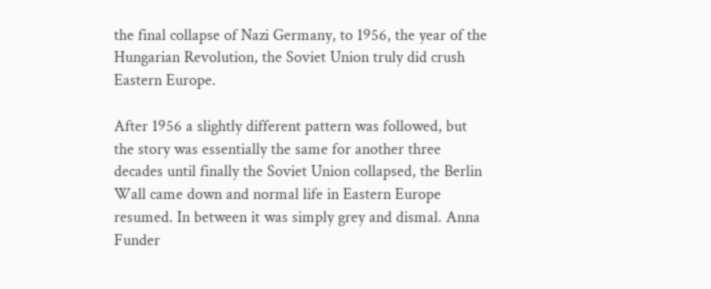the final collapse of Nazi Germany, to 1956, the year of the Hungarian Revolution, the Soviet Union truly did crush Eastern Europe.

After 1956 a slightly different pattern was followed, but the story was essentially the same for another three decades until finally the Soviet Union collapsed, the Berlin Wall came down and normal life in Eastern Europe resumed. In between it was simply grey and dismal. Anna Funder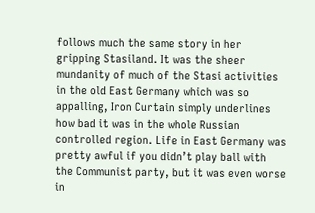follows much the same story in her gripping Stasiland. It was the sheer mundanity of much of the Stasi activities in the old East Germany which was so appalling, Iron Curtain simply underlines how bad it was in the whole Russian controlled region. Life in East Germany was pretty awful if you didn’t play ball with the Communist party, but it was even worse in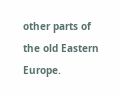other parts of the old Eastern Europe.